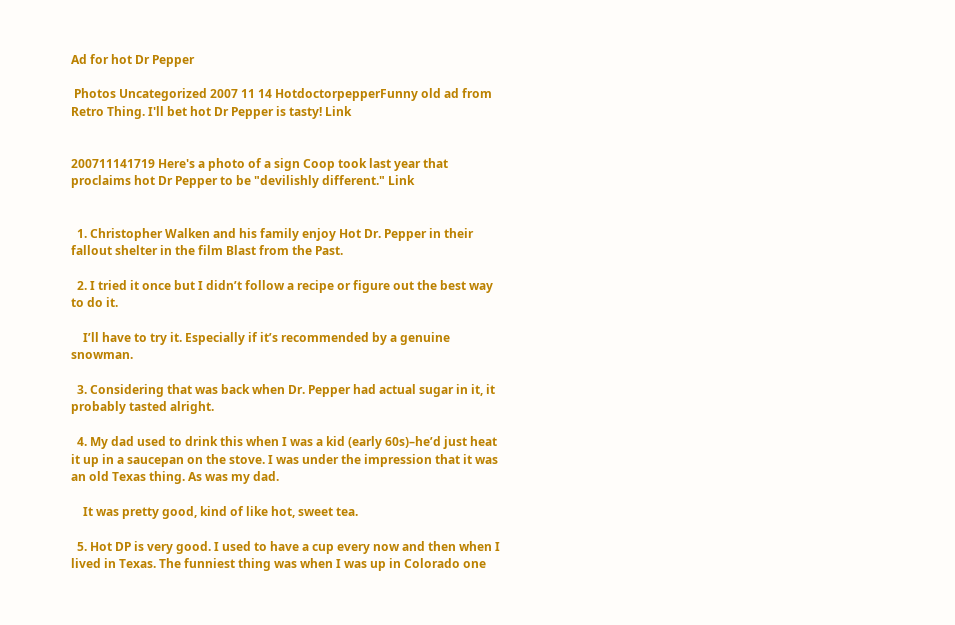Ad for hot Dr Pepper

 Photos Uncategorized 2007 11 14 HotdoctorpepperFunny old ad from Retro Thing. I'll bet hot Dr Pepper is tasty! Link


200711141719 Here's a photo of a sign Coop took last year that proclaims hot Dr Pepper to be "devilishly different." Link


  1. Christopher Walken and his family enjoy Hot Dr. Pepper in their fallout shelter in the film Blast from the Past.

  2. I tried it once but I didn’t follow a recipe or figure out the best way to do it.

    I’ll have to try it. Especially if it’s recommended by a genuine snowman.

  3. Considering that was back when Dr. Pepper had actual sugar in it, it probably tasted alright.

  4. My dad used to drink this when I was a kid (early 60s)–he’d just heat it up in a saucepan on the stove. I was under the impression that it was an old Texas thing. As was my dad.

    It was pretty good, kind of like hot, sweet tea.

  5. Hot DP is very good. I used to have a cup every now and then when I lived in Texas. The funniest thing was when I was up in Colorado one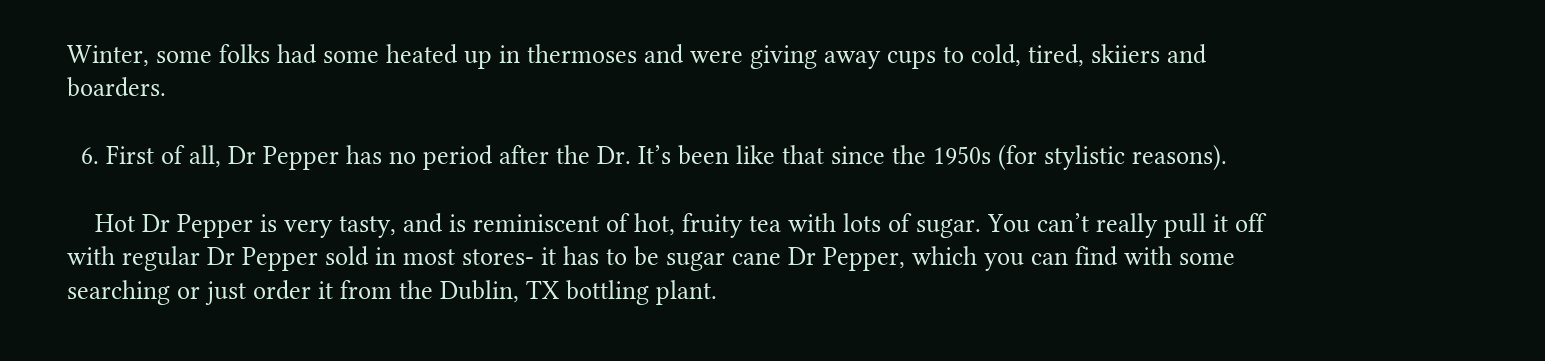Winter, some folks had some heated up in thermoses and were giving away cups to cold, tired, skiiers and boarders.

  6. First of all, Dr Pepper has no period after the Dr. It’s been like that since the 1950s (for stylistic reasons).

    Hot Dr Pepper is very tasty, and is reminiscent of hot, fruity tea with lots of sugar. You can’t really pull it off with regular Dr Pepper sold in most stores- it has to be sugar cane Dr Pepper, which you can find with some searching or just order it from the Dublin, TX bottling plant.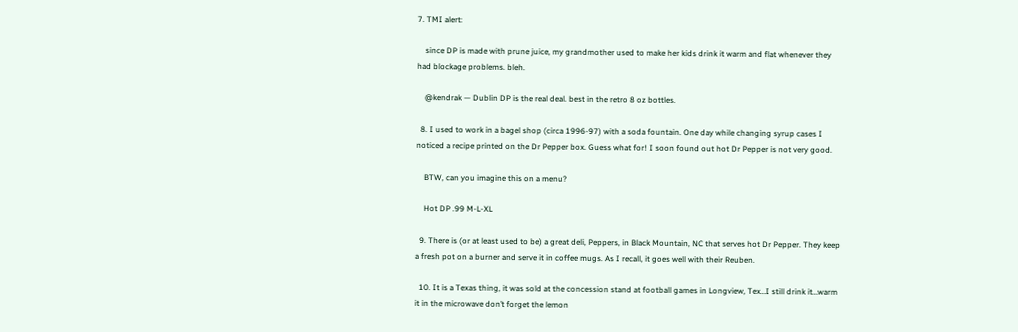7. TMI alert:

    since DP is made with prune juice, my grandmother used to make her kids drink it warm and flat whenever they had blockage problems. bleh.

    @kendrak — Dublin DP is the real deal. best in the retro 8 oz bottles.

  8. I used to work in a bagel shop (circa 1996-97) with a soda fountain. One day while changing syrup cases I noticed a recipe printed on the Dr Pepper box. Guess what for! I soon found out hot Dr Pepper is not very good.

    BTW, can you imagine this on a menu?

    Hot DP .99 M-L-XL

  9. There is (or at least used to be) a great deli, Peppers, in Black Mountain, NC that serves hot Dr Pepper. They keep a fresh pot on a burner and serve it in coffee mugs. As I recall, it goes well with their Reuben.

  10. It is a Texas thing, it was sold at the concession stand at football games in Longview, Tex…I still drink it…warm it in the microwave don’t forget the lemon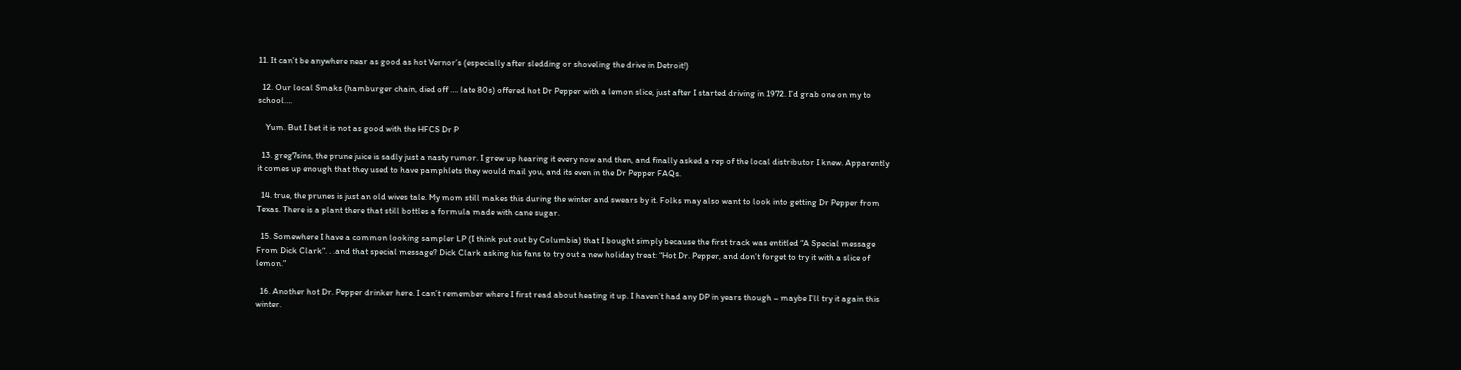11. It can’t be anywhere near as good as hot Vernor’s (especially after sledding or shoveling the drive in Detroit!)

  12. Our local Smaks (hamburger chain, died off …. late 80s) offered hot Dr Pepper with a lemon slice, just after I started driving in 1972. I’d grab one on my to school….

    Yum. But I bet it is not as good with the HFCS Dr P

  13. greg7sins, the prune juice is sadly just a nasty rumor. I grew up hearing it every now and then, and finally asked a rep of the local distributor I knew. Apparently it comes up enough that they used to have pamphlets they would mail you, and its even in the Dr Pepper FAQs.

  14. true, the prunes is just an old wives tale. My mom still makes this during the winter and swears by it. Folks may also want to look into getting Dr Pepper from Texas. There is a plant there that still bottles a formula made with cane sugar.

  15. Somewhere I have a common looking sampler LP (I think put out by Columbia) that I bought simply because the first track was entitled “A Special message From Dick Clark”. . .and that special message? Dick Clark asking his fans to try out a new holiday treat: “Hot Dr. Pepper, and don’t forget to try it with a slice of lemon.”

  16. Another hot Dr. Pepper drinker here. I can’t remember where I first read about heating it up. I haven’t had any DP in years though – maybe I’ll try it again this winter.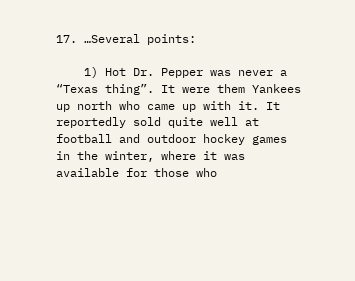17. …Several points:

    1) Hot Dr. Pepper was never a “Texas thing”. It were them Yankees up north who came up with it. It reportedly sold quite well at football and outdoor hockey games in the winter, where it was available for those who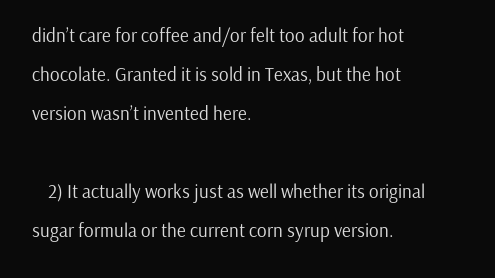didn’t care for coffee and/or felt too adult for hot chocolate. Granted it is sold in Texas, but the hot version wasn’t invented here.

    2) It actually works just as well whether its original sugar formula or the current corn syrup version.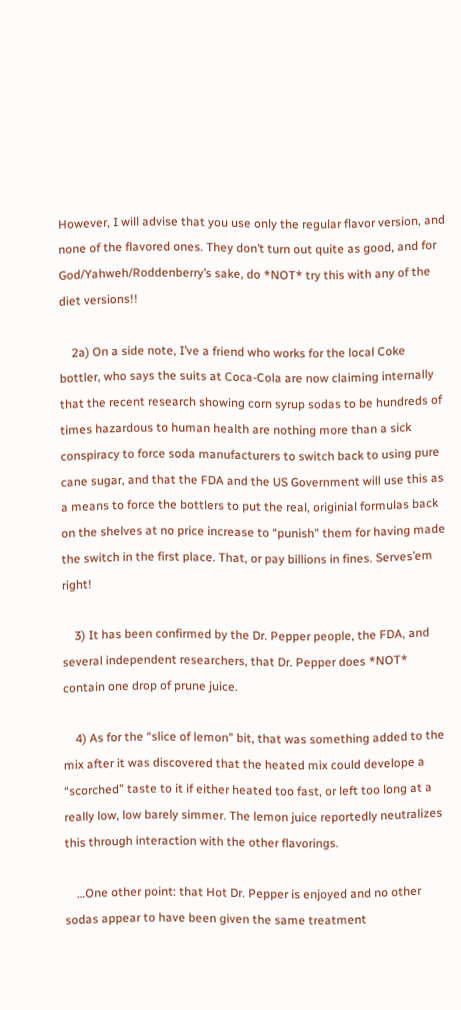However, I will advise that you use only the regular flavor version, and none of the flavored ones. They don’t turn out quite as good, and for God/Yahweh/Roddenberry’s sake, do *NOT* try this with any of the diet versions!!

    2a) On a side note, I’ve a friend who works for the local Coke bottler, who says the suits at Coca-Cola are now claiming internally that the recent research showing corn syrup sodas to be hundreds of times hazardous to human health are nothing more than a sick conspiracy to force soda manufacturers to switch back to using pure cane sugar, and that the FDA and the US Government will use this as a means to force the bottlers to put the real, originial formulas back on the shelves at no price increase to “punish” them for having made the switch in the first place. That, or pay billions in fines. Serves’em right!

    3) It has been confirmed by the Dr. Pepper people, the FDA, and several independent researchers, that Dr. Pepper does *NOT* contain one drop of prune juice.

    4) As for the “slice of lemon” bit, that was something added to the mix after it was discovered that the heated mix could develope a “scorched” taste to it if either heated too fast, or left too long at a really low, low barely simmer. The lemon juice reportedly neutralizes this through interaction with the other flavorings.

    …One other point: that Hot Dr. Pepper is enjoyed and no other sodas appear to have been given the same treatment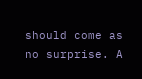should come as no surprise. A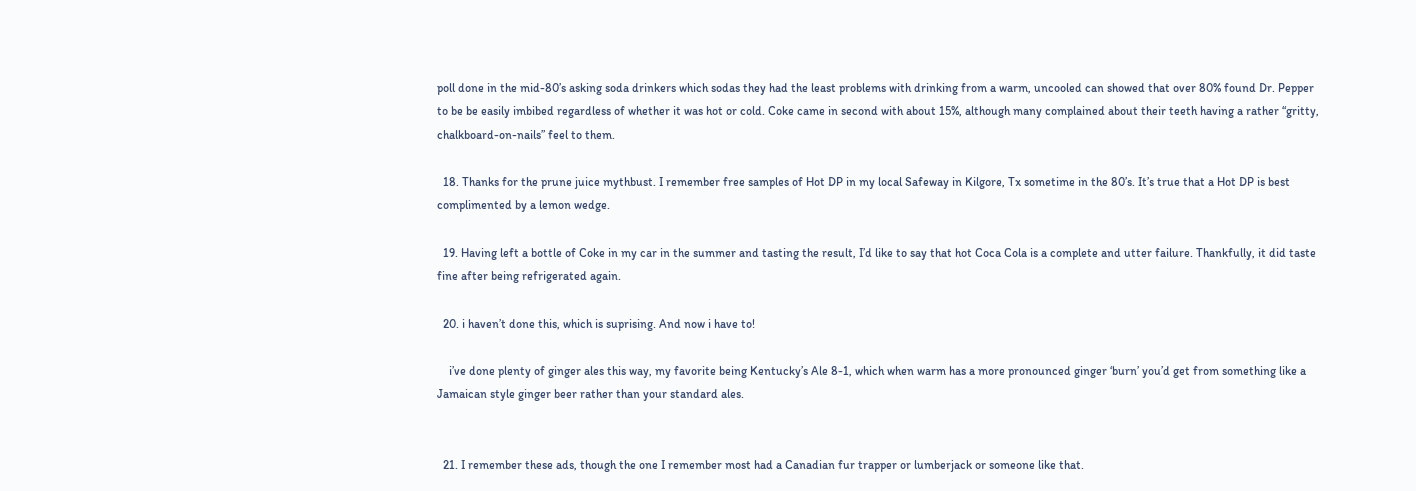poll done in the mid-80’s asking soda drinkers which sodas they had the least problems with drinking from a warm, uncooled can showed that over 80% found Dr. Pepper to be be easily imbibed regardless of whether it was hot or cold. Coke came in second with about 15%, although many complained about their teeth having a rather “gritty, chalkboard-on-nails” feel to them.

  18. Thanks for the prune juice mythbust. I remember free samples of Hot DP in my local Safeway in Kilgore, Tx sometime in the 80’s. It’s true that a Hot DP is best complimented by a lemon wedge.

  19. Having left a bottle of Coke in my car in the summer and tasting the result, I’d like to say that hot Coca Cola is a complete and utter failure. Thankfully, it did taste fine after being refrigerated again.

  20. i haven’t done this, which is suprising. And now i have to!

    i’ve done plenty of ginger ales this way, my favorite being Kentucky’s Ale 8-1, which when warm has a more pronounced ginger ‘burn’ you’d get from something like a Jamaican style ginger beer rather than your standard ales.


  21. I remember these ads, though the one I remember most had a Canadian fur trapper or lumberjack or someone like that.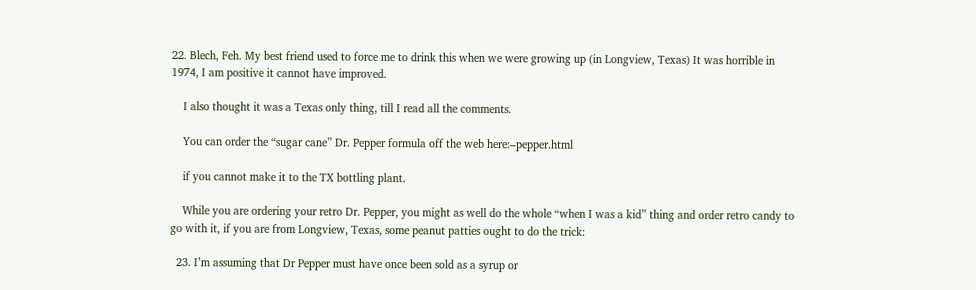22. Blech, Feh. My best friend used to force me to drink this when we were growing up (in Longview, Texas) It was horrible in 1974, I am positive it cannot have improved.

    I also thought it was a Texas only thing, till I read all the comments.

    You can order the “sugar cane” Dr. Pepper formula off the web here:–pepper.html

    if you cannot make it to the TX bottling plant.

    While you are ordering your retro Dr. Pepper, you might as well do the whole “when I was a kid” thing and order retro candy to go with it, if you are from Longview, Texas, some peanut patties ought to do the trick:

  23. I’m assuming that Dr Pepper must have once been sold as a syrup or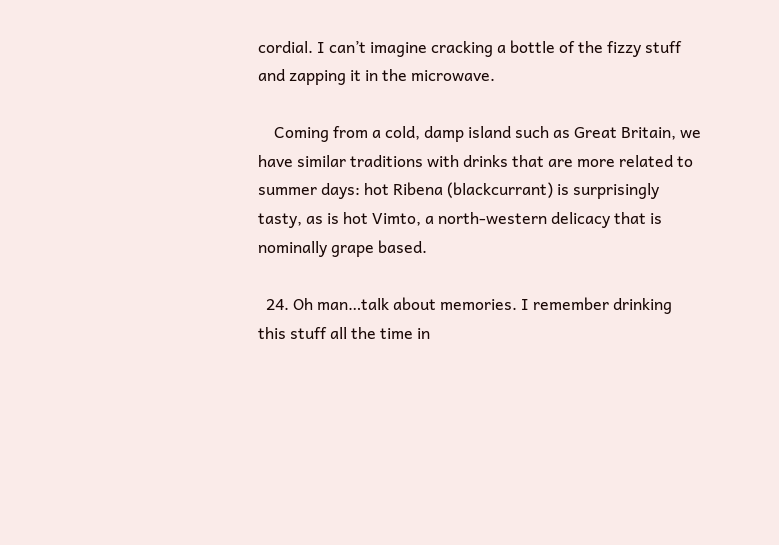cordial. I can’t imagine cracking a bottle of the fizzy stuff and zapping it in the microwave.

    Coming from a cold, damp island such as Great Britain, we have similar traditions with drinks that are more related to summer days: hot Ribena (blackcurrant) is surprisingly tasty, as is hot Vimto, a north-western delicacy that is nominally grape based.

  24. Oh man…talk about memories. I remember drinking this stuff all the time in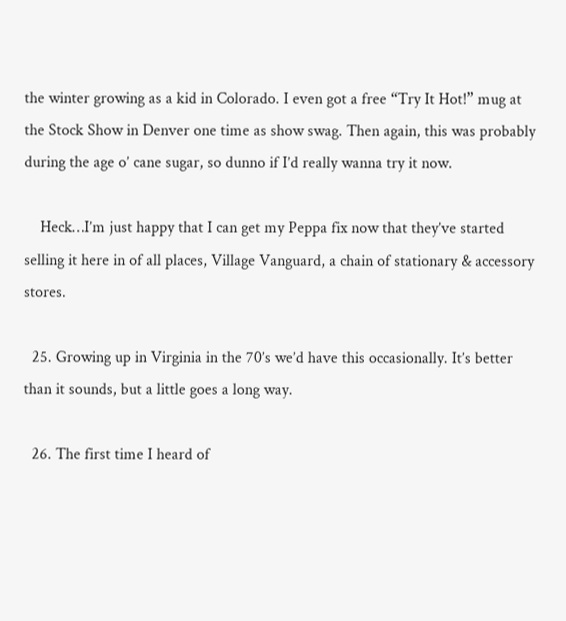the winter growing as a kid in Colorado. I even got a free “Try It Hot!” mug at the Stock Show in Denver one time as show swag. Then again, this was probably during the age o’ cane sugar, so dunno if I’d really wanna try it now.

    Heck…I’m just happy that I can get my Peppa fix now that they’ve started selling it here in of all places, Village Vanguard, a chain of stationary & accessory stores.

  25. Growing up in Virginia in the 70’s we’d have this occasionally. It’s better than it sounds, but a little goes a long way.

  26. The first time I heard of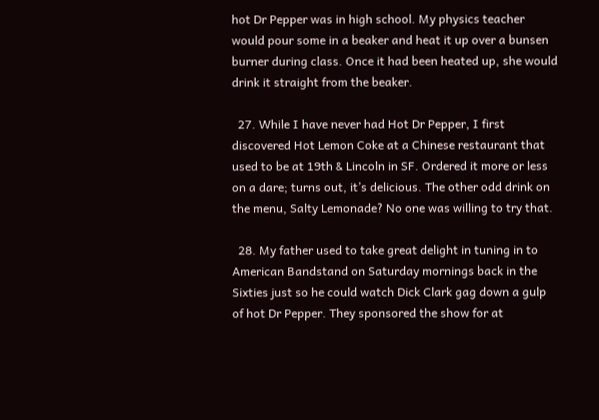hot Dr Pepper was in high school. My physics teacher would pour some in a beaker and heat it up over a bunsen burner during class. Once it had been heated up, she would drink it straight from the beaker.

  27. While I have never had Hot Dr Pepper, I first discovered Hot Lemon Coke at a Chinese restaurant that used to be at 19th & Lincoln in SF. Ordered it more or less on a dare; turns out, it’s delicious. The other odd drink on the menu, Salty Lemonade? No one was willing to try that.

  28. My father used to take great delight in tuning in to American Bandstand on Saturday mornings back in the Sixties just so he could watch Dick Clark gag down a gulp of hot Dr Pepper. They sponsored the show for at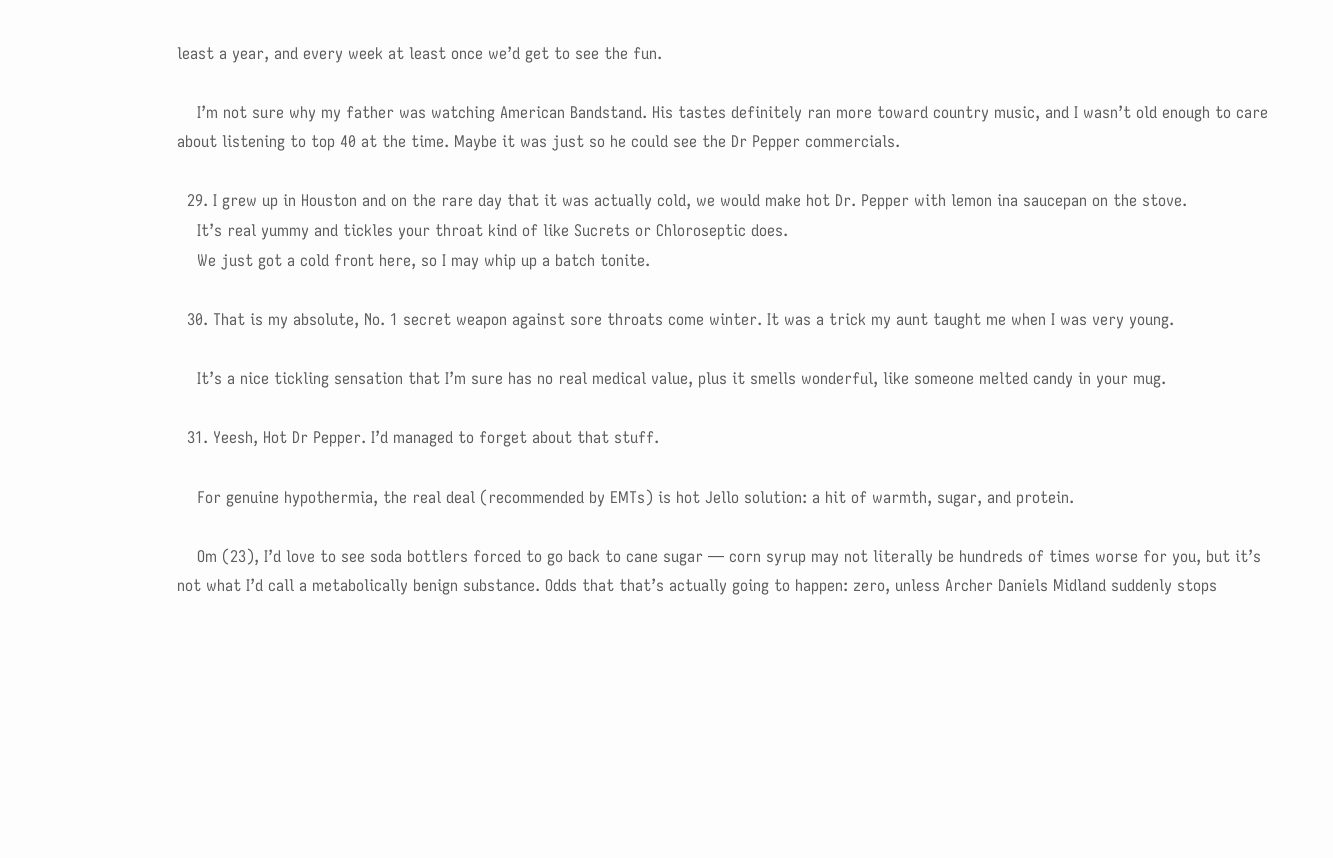least a year, and every week at least once we’d get to see the fun.

    I’m not sure why my father was watching American Bandstand. His tastes definitely ran more toward country music, and I wasn’t old enough to care about listening to top 40 at the time. Maybe it was just so he could see the Dr Pepper commercials.

  29. I grew up in Houston and on the rare day that it was actually cold, we would make hot Dr. Pepper with lemon ina saucepan on the stove.
    It’s real yummy and tickles your throat kind of like Sucrets or Chloroseptic does.
    We just got a cold front here, so I may whip up a batch tonite.

  30. That is my absolute, No. 1 secret weapon against sore throats come winter. It was a trick my aunt taught me when I was very young.

    It’s a nice tickling sensation that I’m sure has no real medical value, plus it smells wonderful, like someone melted candy in your mug.

  31. Yeesh, Hot Dr Pepper. I’d managed to forget about that stuff.

    For genuine hypothermia, the real deal (recommended by EMTs) is hot Jello solution: a hit of warmth, sugar, and protein.

    Om (23), I’d love to see soda bottlers forced to go back to cane sugar — corn syrup may not literally be hundreds of times worse for you, but it’s not what I’d call a metabolically benign substance. Odds that that’s actually going to happen: zero, unless Archer Daniels Midland suddenly stops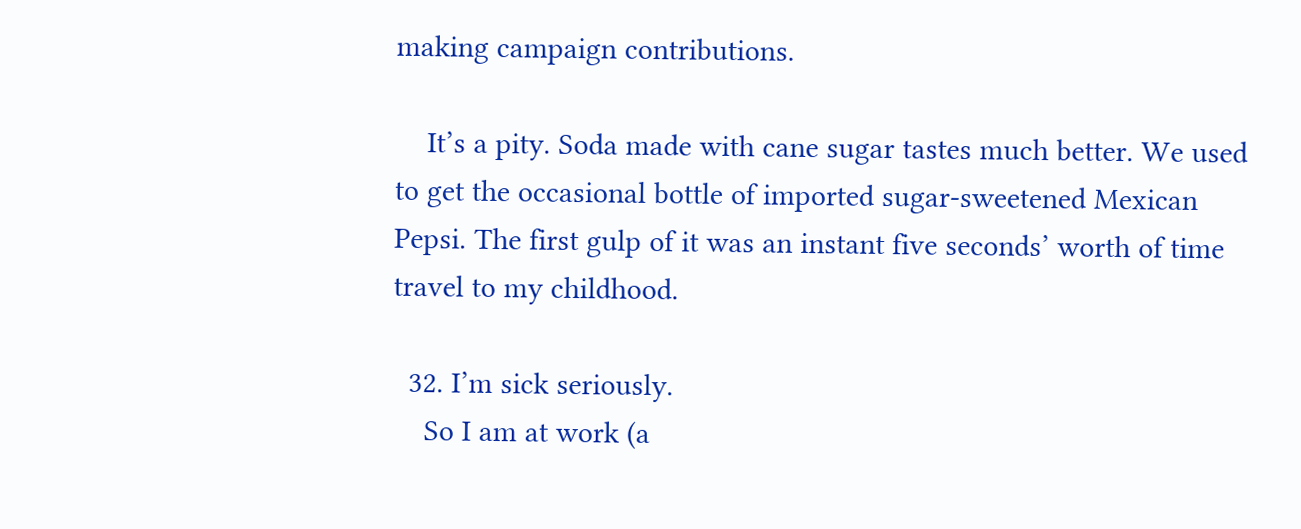making campaign contributions.

    It’s a pity. Soda made with cane sugar tastes much better. We used to get the occasional bottle of imported sugar-sweetened Mexican Pepsi. The first gulp of it was an instant five seconds’ worth of time travel to my childhood.

  32. I’m sick seriously.
    So I am at work (a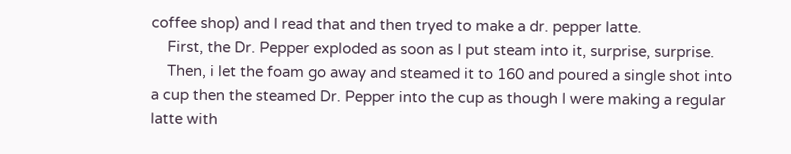coffee shop) and I read that and then tryed to make a dr. pepper latte.
    First, the Dr. Pepper exploded as soon as I put steam into it, surprise, surprise.
    Then, i let the foam go away and steamed it to 160 and poured a single shot into a cup then the steamed Dr. Pepper into the cup as though I were making a regular latte with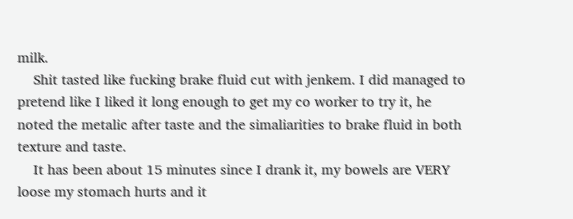milk.
    Shit tasted like fucking brake fluid cut with jenkem. I did managed to pretend like I liked it long enough to get my co worker to try it, he noted the metalic after taste and the simaliarities to brake fluid in both texture and taste.
    It has been about 15 minutes since I drank it, my bowels are VERY loose my stomach hurts and it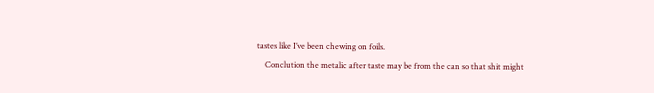tastes like I’ve been chewing on foils.
    Conclution the metalic after taste may be from the can so that shit might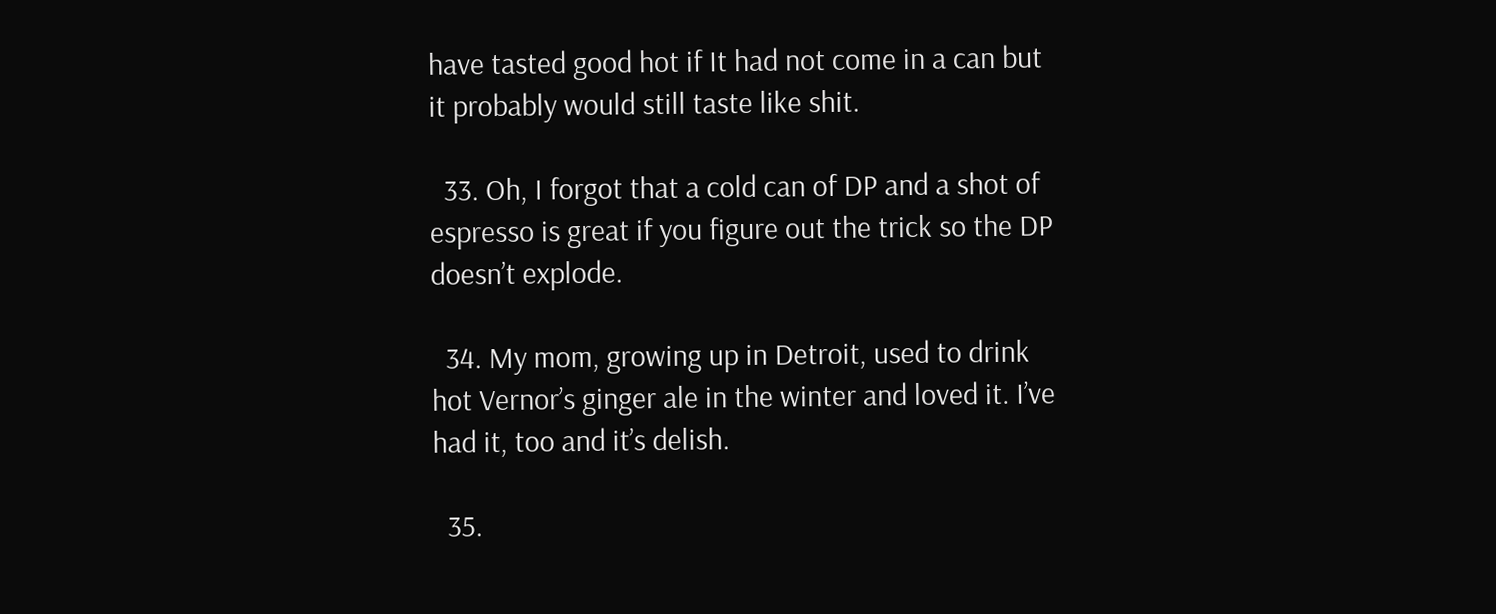have tasted good hot if It had not come in a can but it probably would still taste like shit.

  33. Oh, I forgot that a cold can of DP and a shot of espresso is great if you figure out the trick so the DP doesn’t explode.

  34. My mom, growing up in Detroit, used to drink hot Vernor’s ginger ale in the winter and loved it. I’ve had it, too and it’s delish.

  35.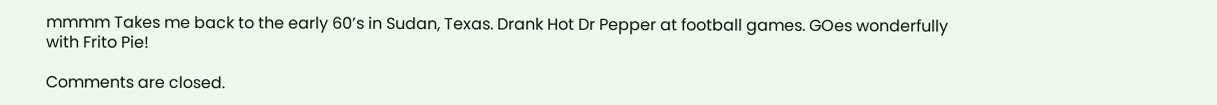mmmm Takes me back to the early 60’s in Sudan, Texas. Drank Hot Dr Pepper at football games. GOes wonderfully with Frito Pie!

Comments are closed.